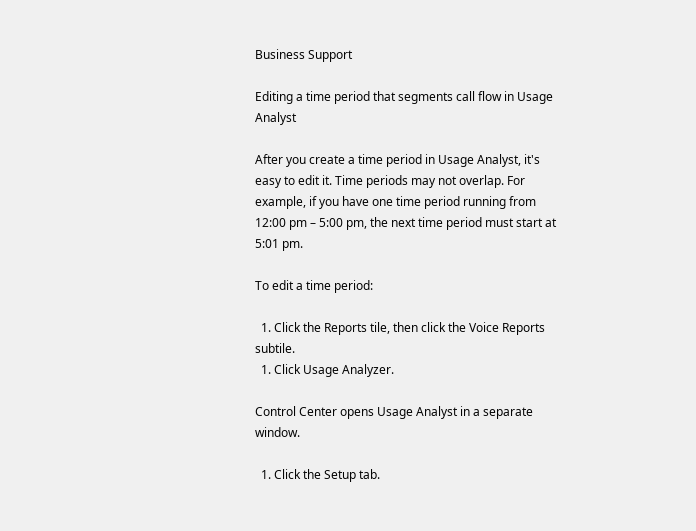Business Support

Editing a time period that segments call flow in Usage Analyst

After you create a time period in Usage Analyst, it's easy to edit it. Time periods may not overlap. For example, if you have one time period running from 12:00 pm – 5:00 pm, the next time period must start at 5:01 pm.

To edit a time period:

  1. Click the Reports tile, then click the Voice Reports subtile.
  1. Click Usage Analyzer.

Control Center opens Usage Analyst in a separate window.

  1. Click the Setup tab.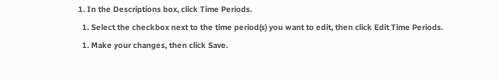1. In the Descriptions box, click Time Periods.
  1. Select the checkbox next to the time period(s) you want to edit, then click Edit Time Periods.
  1. Make your changes, then click Save.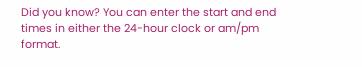Did you know? You can enter the start and end times in either the 24-hour clock or am/pm format.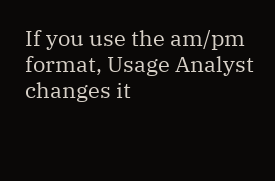If you use the am/pm format, Usage Analyst changes it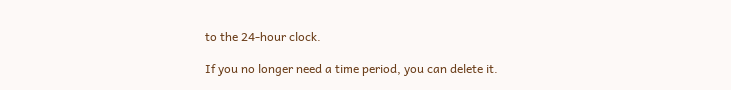to the 24-hour clock.

If you no longer need a time period, you can delete it.